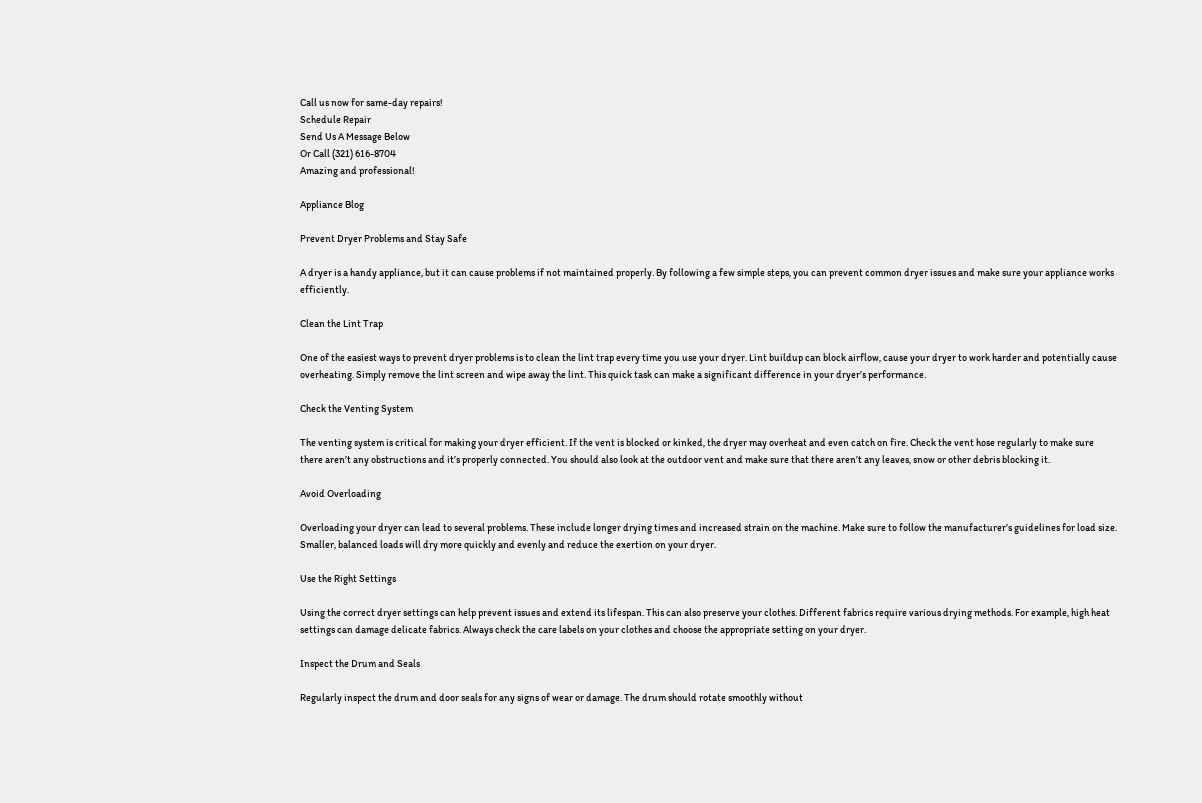Call us now for same-day repairs!
Schedule Repair
Send Us A Message Below
Or Call (321) 616-8704
Amazing and professional!

Appliance Blog

Prevent Dryer Problems and Stay Safe

A dryer is a handy appliance, but it can cause problems if not maintained properly. By following a few simple steps, you can prevent common dryer issues and make sure your appliance works efficiently.

Clean the Lint Trap

One of the easiest ways to prevent dryer problems is to clean the lint trap every time you use your dryer. Lint buildup can block airflow, cause your dryer to work harder and potentially cause overheating. Simply remove the lint screen and wipe away the lint. This quick task can make a significant difference in your dryer’s performance.

Check the Venting System

The venting system is critical for making your dryer efficient. If the vent is blocked or kinked, the dryer may overheat and even catch on fire. Check the vent hose regularly to make sure there aren’t any obstructions and it’s properly connected. You should also look at the outdoor vent and make sure that there aren’t any leaves, snow or other debris blocking it.

Avoid Overloading

Overloading your dryer can lead to several problems. These include longer drying times and increased strain on the machine. Make sure to follow the manufacturer’s guidelines for load size. Smaller, balanced loads will dry more quickly and evenly and reduce the exertion on your dryer.

Use the Right Settings

Using the correct dryer settings can help prevent issues and extend its lifespan. This can also preserve your clothes. Different fabrics require various drying methods. For example, high heat settings can damage delicate fabrics. Always check the care labels on your clothes and choose the appropriate setting on your dryer.

Inspect the Drum and Seals

Regularly inspect the drum and door seals for any signs of wear or damage. The drum should rotate smoothly without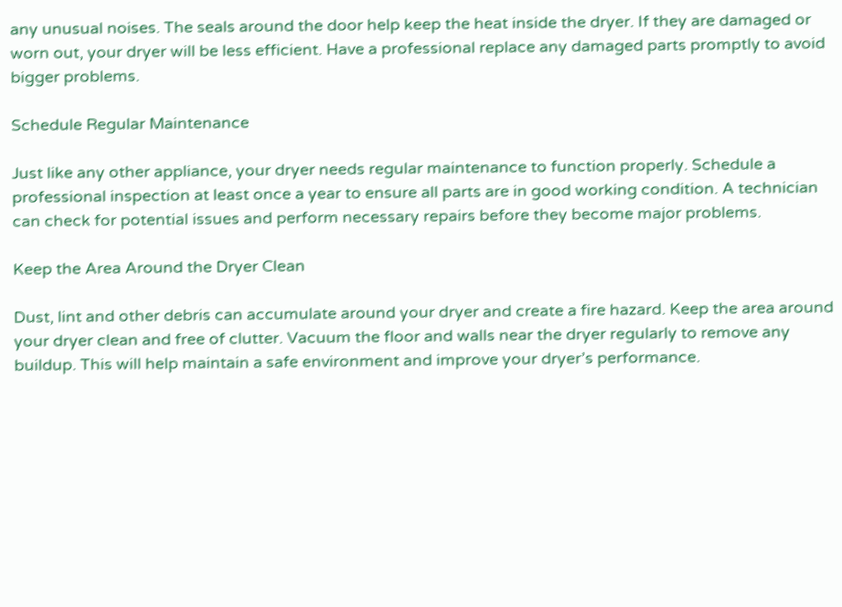any unusual noises. The seals around the door help keep the heat inside the dryer. If they are damaged or worn out, your dryer will be less efficient. Have a professional replace any damaged parts promptly to avoid bigger problems.

Schedule Regular Maintenance

Just like any other appliance, your dryer needs regular maintenance to function properly. Schedule a professional inspection at least once a year to ensure all parts are in good working condition. A technician can check for potential issues and perform necessary repairs before they become major problems.

Keep the Area Around the Dryer Clean

Dust, lint and other debris can accumulate around your dryer and create a fire hazard. Keep the area around your dryer clean and free of clutter. Vacuum the floor and walls near the dryer regularly to remove any buildup. This will help maintain a safe environment and improve your dryer’s performance.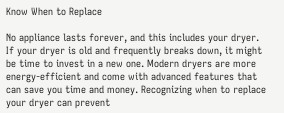Know When to Replace

No appliance lasts forever, and this includes your dryer. If your dryer is old and frequently breaks down, it might be time to invest in a new one. Modern dryers are more energy-efficient and come with advanced features that can save you time and money. Recognizing when to replace your dryer can prevent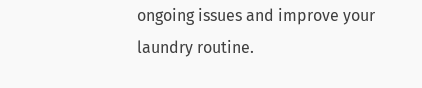ongoing issues and improve your laundry routine.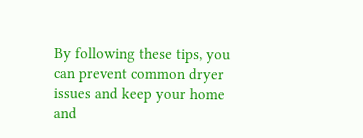By following these tips, you can prevent common dryer issues and keep your home and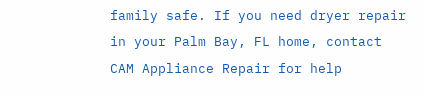family safe. If you need dryer repair in your Palm Bay, FL home, contact CAM Appliance Repair for help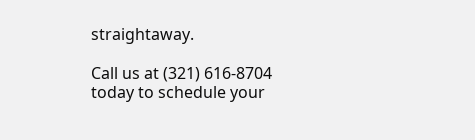straightaway.

Call us at (321) 616-8704 today to schedule your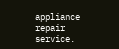appliance repair service.